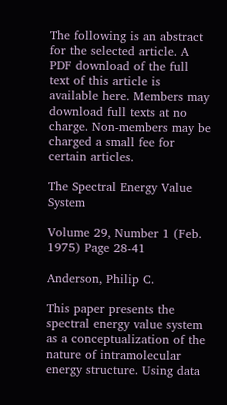The following is an abstract for the selected article. A PDF download of the full text of this article is available here. Members may download full texts at no charge. Non-members may be charged a small fee for certain articles.

The Spectral Energy Value System

Volume 29, Number 1 (Feb. 1975) Page 28-41

Anderson, Philip C.

This paper presents the spectral energy value system as a conceptualization of the nature of intramolecular energy structure. Using data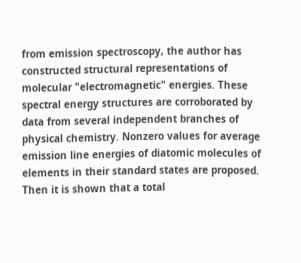from emission spectroscopy, the author has constructed structural representations of molecular "electromagnetic" energies. These spectral energy structures are corroborated by data from several independent branches of physical chemistry. Nonzero values for average emission line energies of diatomic molecules of elements in their standard states are proposed. Then it is shown that a total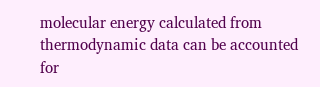molecular energy calculated from thermodynamic data can be accounted for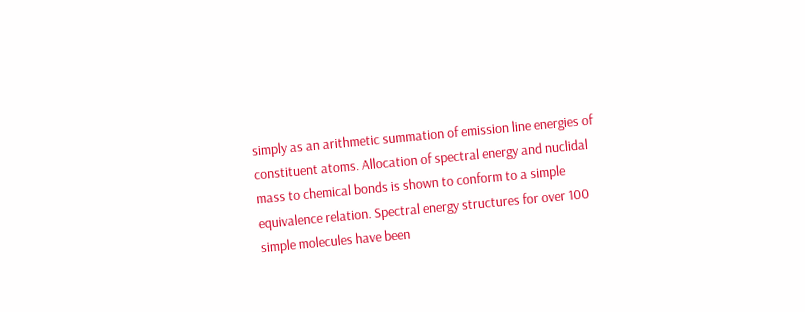simply as an arithmetic summation of emission line energies of constituent atoms. Allocation of spectral energy and nuclidal mass to chemical bonds is shown to conform to a simple equivalence relation. Spectral energy structures for over 100 simple molecules have been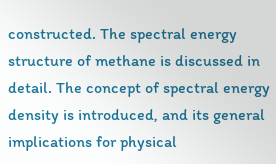constructed. The spectral energy structure of methane is discussed in detail. The concept of spectral energy density is introduced, and its general implications for physical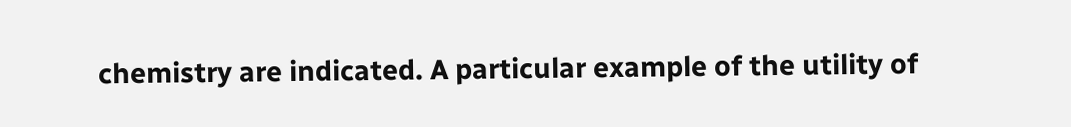chemistry are indicated. A particular example of the utility of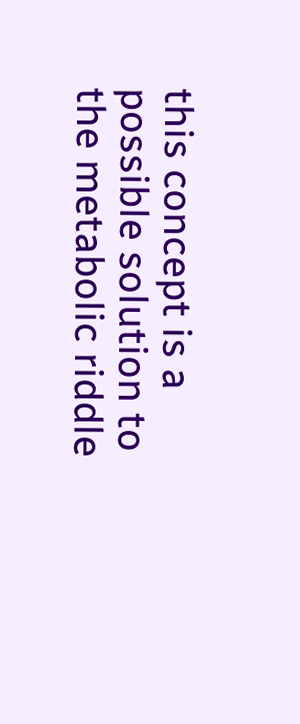this concept is a possible solution to the metabolic riddle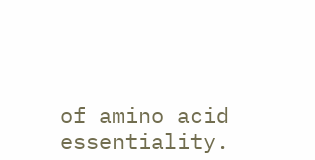of amino acid essentiality.